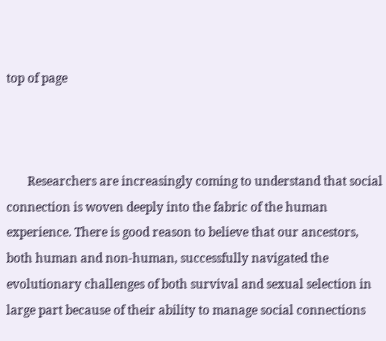top of page



       Researchers are increasingly coming to understand that social connection is woven deeply into the fabric of the human experience. There is good reason to believe that our ancestors, both human and non-human, successfully navigated the evolutionary challenges of both survival and sexual selection in large part because of their ability to manage social connections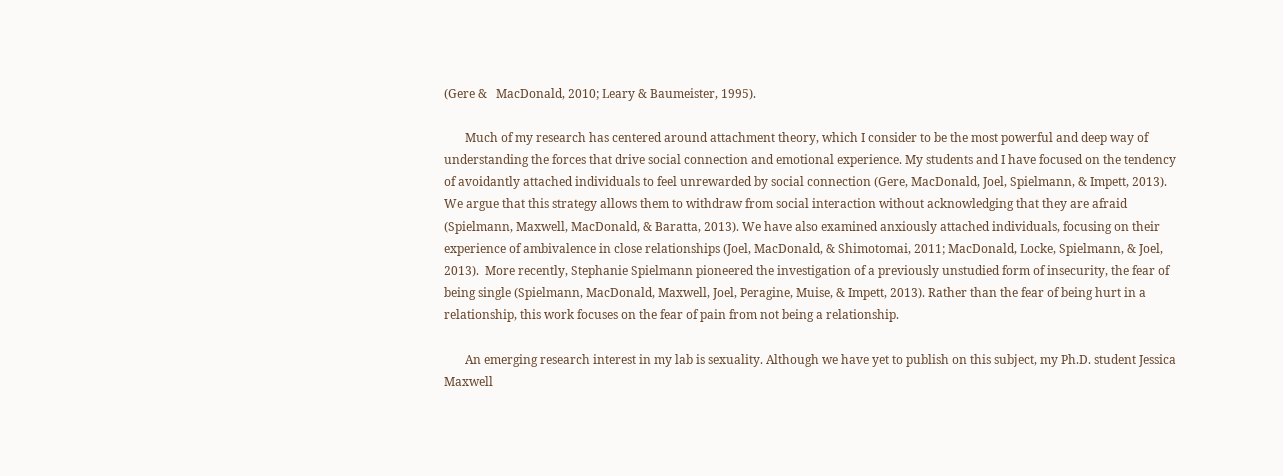(Gere &   MacDonald, 2010; Leary & Baumeister, 1995).

       Much of my research has centered around attachment theory, which I consider to be the most powerful and deep way of understanding the forces that drive social connection and emotional experience. My students and I have focused on the tendency of avoidantly attached individuals to feel unrewarded by social connection (Gere, MacDonald, Joel, Spielmann, & Impett, 2013). We argue that this strategy allows them to withdraw from social interaction without acknowledging that they are afraid (Spielmann, Maxwell, MacDonald, & Baratta, 2013). We have also examined anxiously attached individuals, focusing on their experience of ambivalence in close relationships (Joel, MacDonald, & Shimotomai, 2011; MacDonald, Locke, Spielmann, & Joel, 2013).  More recently, Stephanie Spielmann pioneered the investigation of a previously unstudied form of insecurity, the fear of being single (Spielmann, MacDonald, Maxwell, Joel, Peragine, Muise, & Impett, 2013). Rather than the fear of being hurt in a relationship, this work focuses on the fear of pain from not being a relationship.

       An emerging research interest in my lab is sexuality. Although we have yet to publish on this subject, my Ph.D. student Jessica Maxwell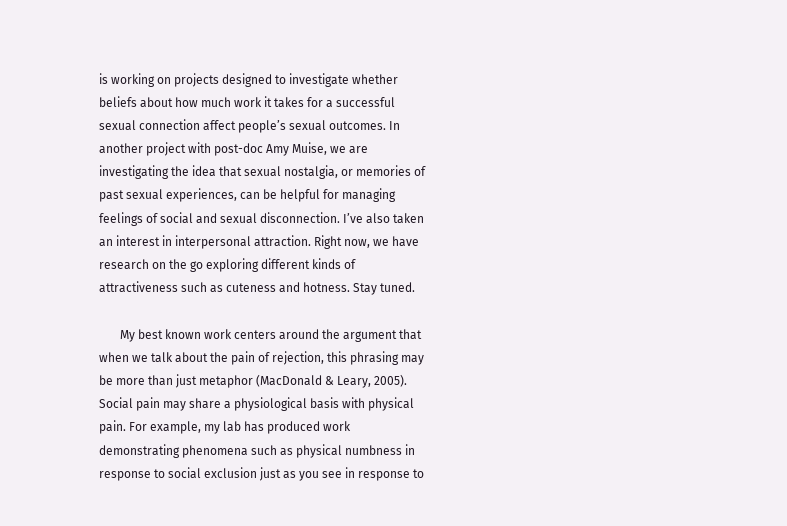is working on projects designed to investigate whether beliefs about how much work it takes for a successful sexual connection affect people’s sexual outcomes. In another project with post-doc Amy Muise, we are investigating the idea that sexual nostalgia, or memories of past sexual experiences, can be helpful for managing feelings of social and sexual disconnection. I’ve also taken an interest in interpersonal attraction. Right now, we have research on the go exploring different kinds of attractiveness such as cuteness and hotness. Stay tuned.

       My best known work centers around the argument that when we talk about the pain of rejection, this phrasing may be more than just metaphor (MacDonald & Leary, 2005). Social pain may share a physiological basis with physical pain. For example, my lab has produced work demonstrating phenomena such as physical numbness in response to social exclusion just as you see in response to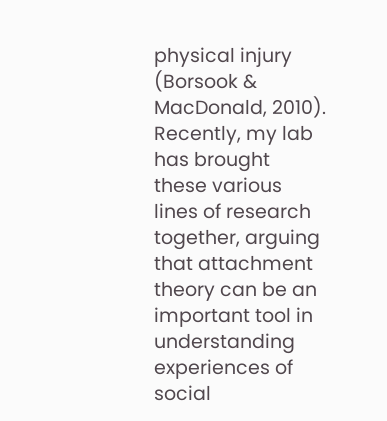physical injury (Borsook & MacDonald, 2010). Recently, my lab has brought these various lines of research together, arguing that attachment theory can be an important tool in understanding experiences of social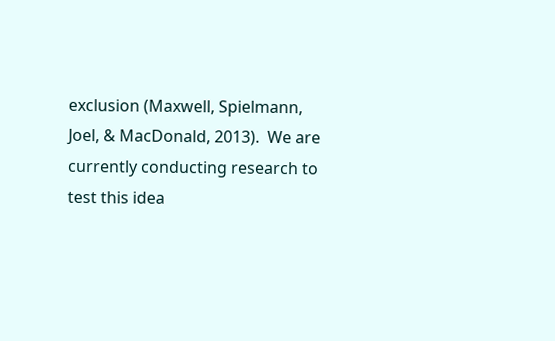exclusion (Maxwell, Spielmann, Joel, & MacDonald, 2013).  We are currently conducting research to test this idea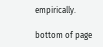empirically.

bottom of page